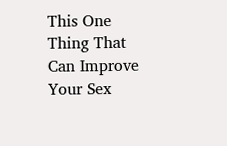This One Thing That Can Improve Your Sex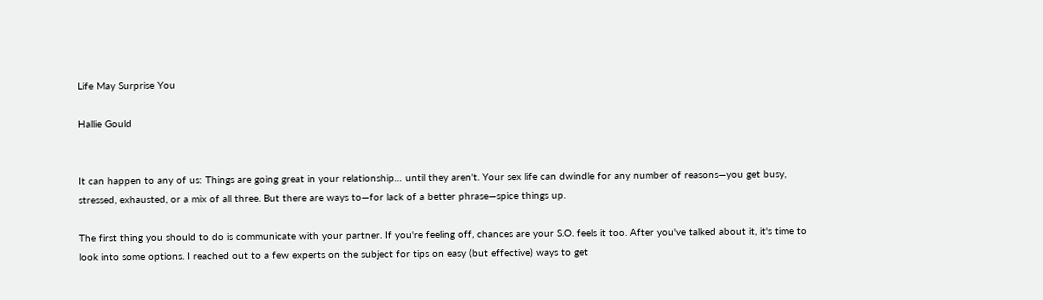Life May Surprise You

Hallie Gould


It can happen to any of us: Things are going great in your relationship… until they aren't. Your sex life can dwindle for any number of reasons—you get busy, stressed, exhausted, or a mix of all three. But there are ways to—for lack of a better phrase—spice things up.

The first thing you should to do is communicate with your partner. If you're feeling off, chances are your S.O. feels it too. After you've talked about it, it's time to look into some options. I reached out to a few experts on the subject for tips on easy (but effective) ways to get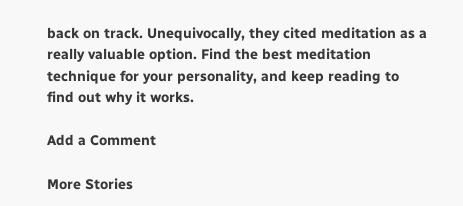back on track. Unequivocally, they cited meditation as a really valuable option. Find the best meditation technique for your personality, and keep reading to find out why it works.

Add a Comment

More Stories